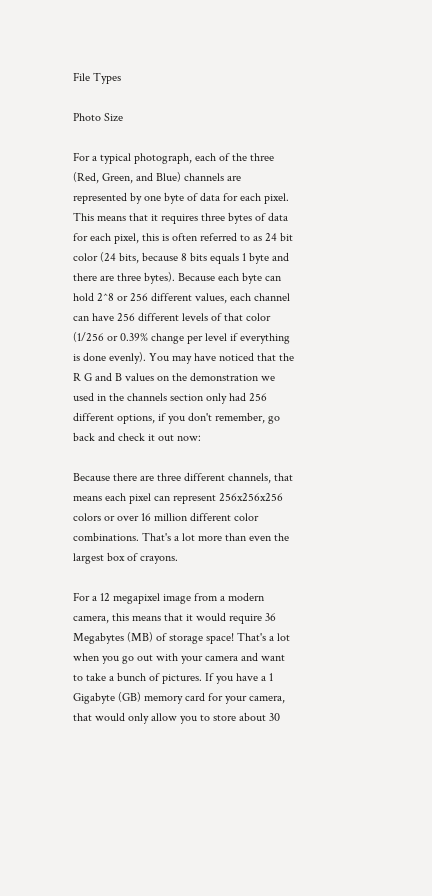File Types

Photo Size

For a typical photograph, each of the three (Red, Green, and Blue) channels are represented by one byte of data for each pixel. This means that it requires three bytes of data for each pixel, this is often referred to as 24 bit color (24 bits, because 8 bits equals 1 byte and there are three bytes). Because each byte can hold 2^8 or 256 different values, each channel can have 256 different levels of that color (1/256 or 0.39% change per level if everything is done evenly). You may have noticed that the R G and B values on the demonstration we used in the channels section only had 256 different options, if you don't remember, go back and check it out now:

Because there are three different channels, that means each pixel can represent 256x256x256 colors or over 16 million different color combinations. That's a lot more than even the largest box of crayons.

For a 12 megapixel image from a modern camera, this means that it would require 36 Megabytes (MB) of storage space! That's a lot when you go out with your camera and want to take a bunch of pictures. If you have a 1 Gigabyte (GB) memory card for your camera, that would only allow you to store about 30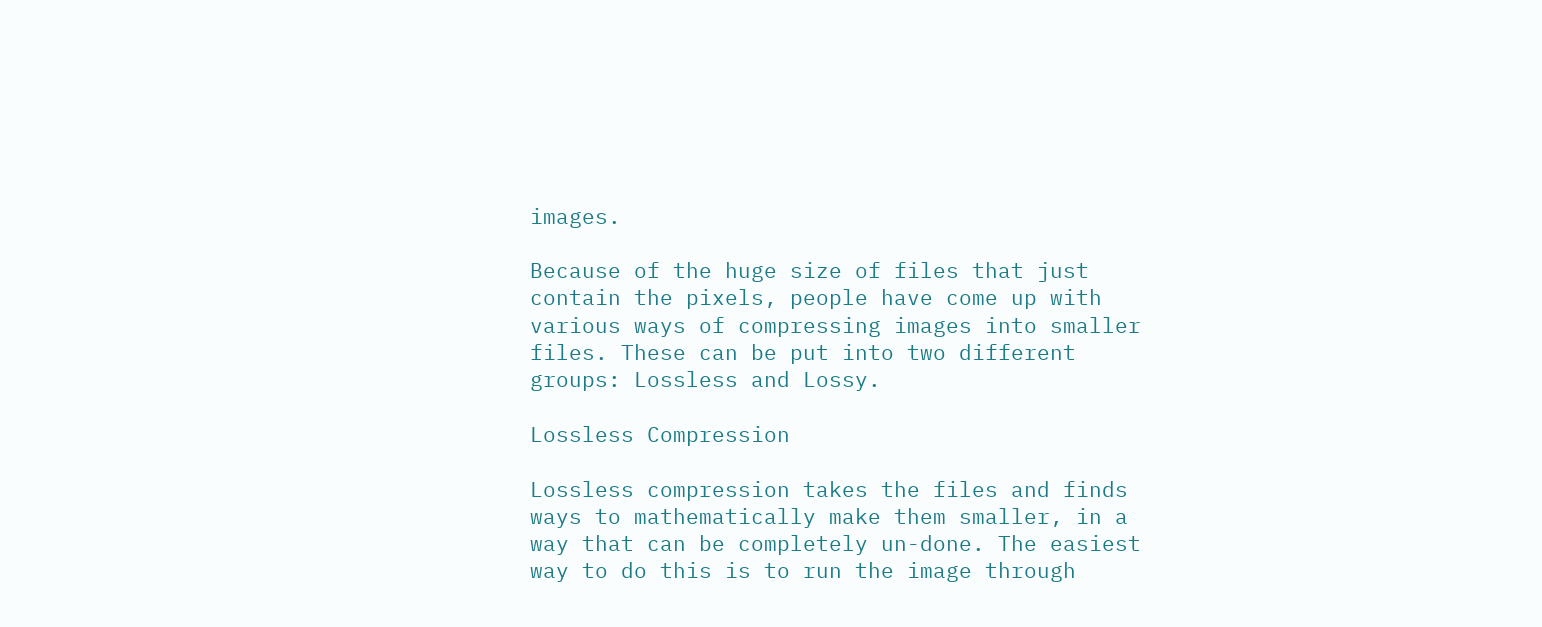images.

Because of the huge size of files that just contain the pixels, people have come up with various ways of compressing images into smaller files. These can be put into two different groups: Lossless and Lossy.

Lossless Compression

Lossless compression takes the files and finds ways to mathematically make them smaller, in a way that can be completely un-done. The easiest way to do this is to run the image through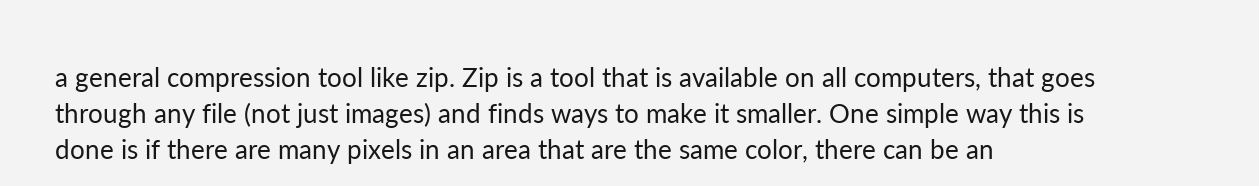a general compression tool like zip. Zip is a tool that is available on all computers, that goes through any file (not just images) and finds ways to make it smaller. One simple way this is done is if there are many pixels in an area that are the same color, there can be an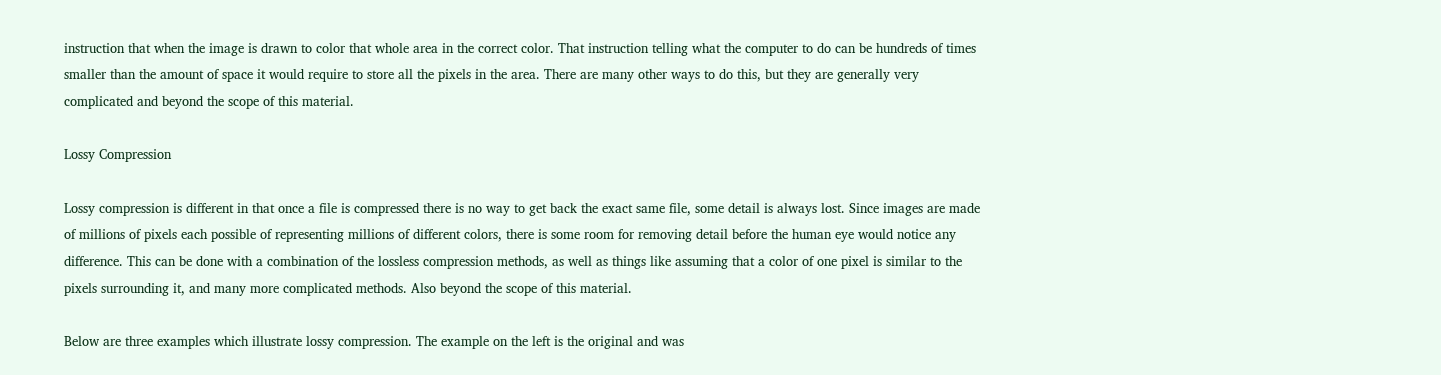instruction that when the image is drawn to color that whole area in the correct color. That instruction telling what the computer to do can be hundreds of times smaller than the amount of space it would require to store all the pixels in the area. There are many other ways to do this, but they are generally very complicated and beyond the scope of this material.

Lossy Compression

Lossy compression is different in that once a file is compressed there is no way to get back the exact same file, some detail is always lost. Since images are made of millions of pixels each possible of representing millions of different colors, there is some room for removing detail before the human eye would notice any difference. This can be done with a combination of the lossless compression methods, as well as things like assuming that a color of one pixel is similar to the pixels surrounding it, and many more complicated methods. Also beyond the scope of this material.

Below are three examples which illustrate lossy compression. The example on the left is the original and was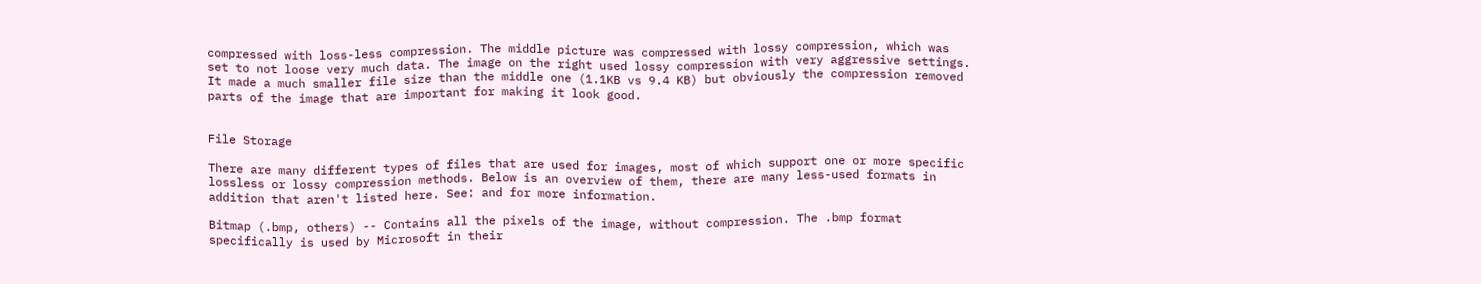compressed with loss-less compression. The middle picture was compressed with lossy compression, which was set to not loose very much data. The image on the right used lossy compression with very aggressive settings. It made a much smaller file size than the middle one (1.1KB vs 9.4 KB) but obviously the compression removed parts of the image that are important for making it look good.


File Storage

There are many different types of files that are used for images, most of which support one or more specific lossless or lossy compression methods. Below is an overview of them, there are many less-used formats in addition that aren't listed here. See: and for more information.

Bitmap (.bmp, others) -- Contains all the pixels of the image, without compression. The .bmp format specifically is used by Microsoft in their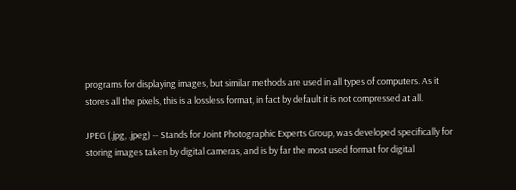programs for displaying images, but similar methods are used in all types of computers. As it stores all the pixels, this is a lossless format, in fact by default it is not compressed at all.

JPEG (.jpg, .jpeg) -- Stands for Joint Photographic Experts Group, was developed specifically for storing images taken by digital cameras, and is by far the most used format for digital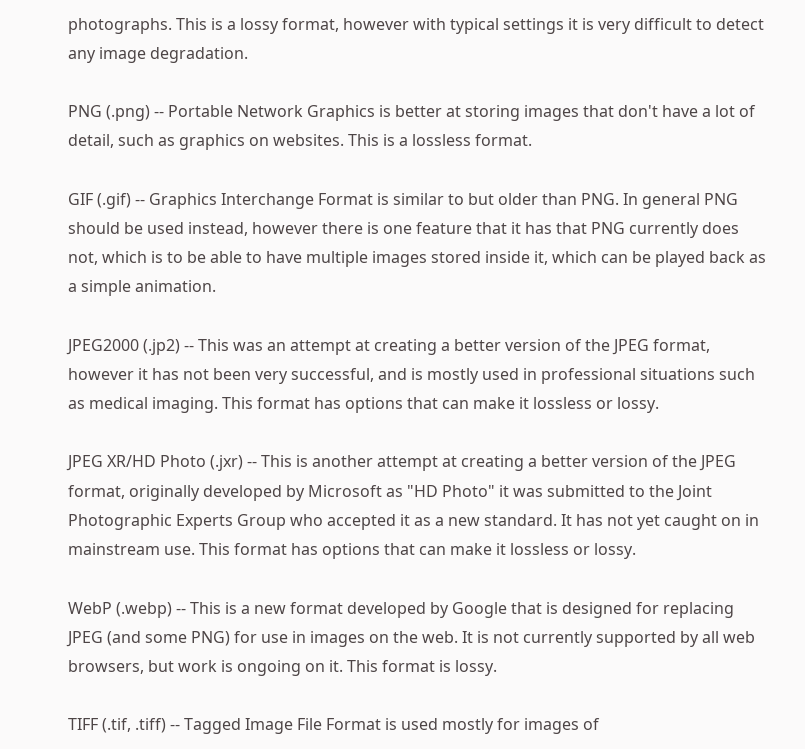photographs. This is a lossy format, however with typical settings it is very difficult to detect any image degradation.

PNG (.png) -- Portable Network Graphics is better at storing images that don't have a lot of detail, such as graphics on websites. This is a lossless format.

GIF (.gif) -- Graphics Interchange Format is similar to but older than PNG. In general PNG should be used instead, however there is one feature that it has that PNG currently does not, which is to be able to have multiple images stored inside it, which can be played back as a simple animation.

JPEG2000 (.jp2) -- This was an attempt at creating a better version of the JPEG format, however it has not been very successful, and is mostly used in professional situations such as medical imaging. This format has options that can make it lossless or lossy.

JPEG XR/HD Photo (.jxr) -- This is another attempt at creating a better version of the JPEG format, originally developed by Microsoft as "HD Photo" it was submitted to the Joint Photographic Experts Group who accepted it as a new standard. It has not yet caught on in mainstream use. This format has options that can make it lossless or lossy.

WebP (.webp) -- This is a new format developed by Google that is designed for replacing JPEG (and some PNG) for use in images on the web. It is not currently supported by all web browsers, but work is ongoing on it. This format is lossy.

TIFF (.tif, .tiff) -- Tagged Image File Format is used mostly for images of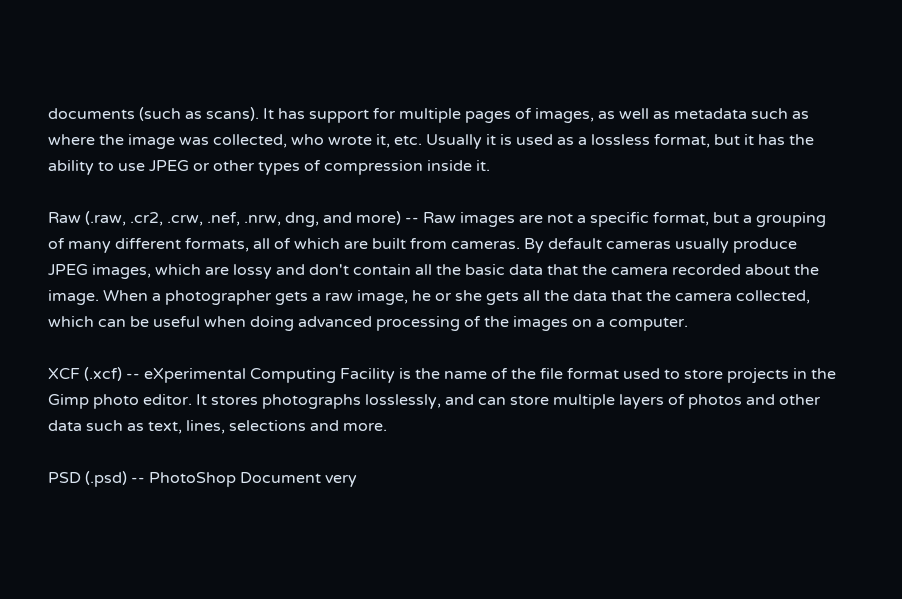documents (such as scans). It has support for multiple pages of images, as well as metadata such as where the image was collected, who wrote it, etc. Usually it is used as a lossless format, but it has the ability to use JPEG or other types of compression inside it.

Raw (.raw, .cr2, .crw, .nef, .nrw, dng, and more) -- Raw images are not a specific format, but a grouping of many different formats, all of which are built from cameras. By default cameras usually produce JPEG images, which are lossy and don't contain all the basic data that the camera recorded about the image. When a photographer gets a raw image, he or she gets all the data that the camera collected, which can be useful when doing advanced processing of the images on a computer.

XCF (.xcf) -- eXperimental Computing Facility is the name of the file format used to store projects in the Gimp photo editor. It stores photographs losslessly, and can store multiple layers of photos and other data such as text, lines, selections and more.

PSD (.psd) -- PhotoShop Document very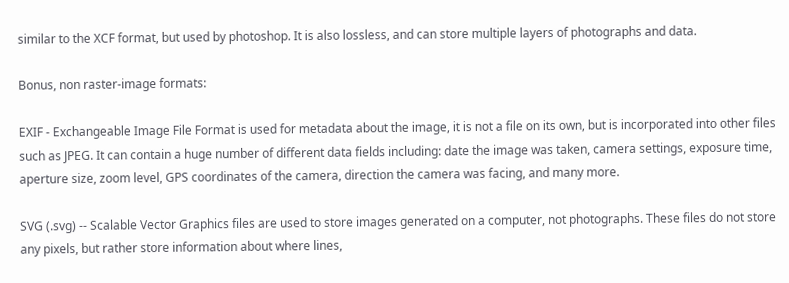similar to the XCF format, but used by photoshop. It is also lossless, and can store multiple layers of photographs and data.

Bonus, non raster-image formats:

EXIF - Exchangeable Image File Format is used for metadata about the image, it is not a file on its own, but is incorporated into other files such as JPEG. It can contain a huge number of different data fields including: date the image was taken, camera settings, exposure time, aperture size, zoom level, GPS coordinates of the camera, direction the camera was facing, and many more.

SVG (.svg) -- Scalable Vector Graphics files are used to store images generated on a computer, not photographs. These files do not store any pixels, but rather store information about where lines,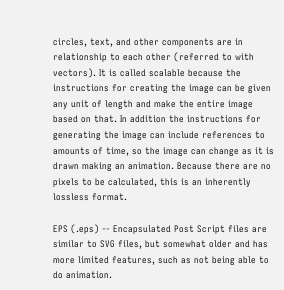circles, text, and other components are in relationship to each other (referred to with vectors). It is called scalable because the instructions for creating the image can be given any unit of length and make the entire image based on that. In addition the instructions for generating the image can include references to amounts of time, so the image can change as it is drawn making an animation. Because there are no pixels to be calculated, this is an inherently lossless format.

EPS (.eps) -- Encapsulated Post Script files are similar to SVG files, but somewhat older and has more limited features, such as not being able to do animation.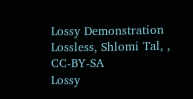Lossy Demonstration Lossless, Shlomi Tal, , CC-BY-SA
Lossy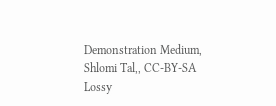Demonstration Medium, Shlomi Tal,, CC-BY-SA
Lossy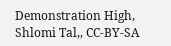Demonstration High, Shlomi Tal,, CC-BY-SA